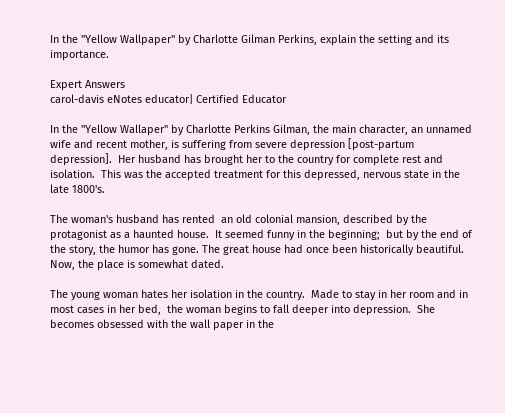In the "Yellow Wallpaper" by Charlotte Gilman Perkins, explain the setting and its importance.

Expert Answers
carol-davis eNotes educator| Certified Educator

In the "Yellow Wallaper" by Charlotte Perkins Gilman, the main character, an unnamed wife and recent mother, is suffering from severe depression [post-partum depression].  Her husband has brought her to the country for complete rest and isolation.  This was the accepted treatment for this depressed, nervous state in the late 1800's.

The woman's husband has rented  an old colonial mansion, described by the protagonist as a haunted house.  It seemed funny in the beginning;  but by the end of the story, the humor has gone. The great house had once been historically beautiful.  Now, the place is somewhat dated.

The young woman hates her isolation in the country.  Made to stay in her room and in most cases in her bed,  the woman begins to fall deeper into depression.  She becomes obsessed with the wall paper in the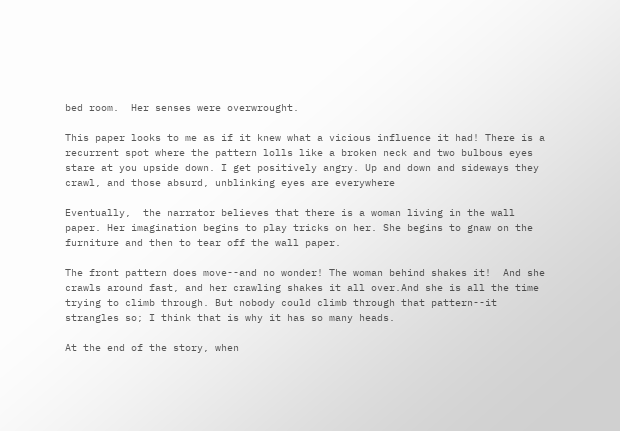bed room.  Her senses were overwrought.

This paper looks to me as if it knew what a vicious influence it had! There is a recurrent spot where the pattern lolls like a broken neck and two bulbous eyes stare at you upside down. I get positively angry. Up and down and sideways they crawl, and those absurd, unblinking eyes are everywhere

Eventually,  the narrator believes that there is a woman living in the wall paper. Her imagination begins to play tricks on her. She begins to gnaw on the furniture and then to tear off the wall paper.

The front pattern does move--and no wonder! The woman behind shakes it!  And she crawls around fast, and her crawling shakes it all over.And she is all the time trying to climb through. But nobody could climb through that pattern--it strangles so; I think that is why it has so many heads.

At the end of the story, when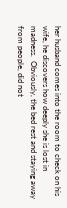her husband comes into the room to check on his wife, he discovers how deeply she is lost in madness.  Obviously, the bed rest and staying away from people, did not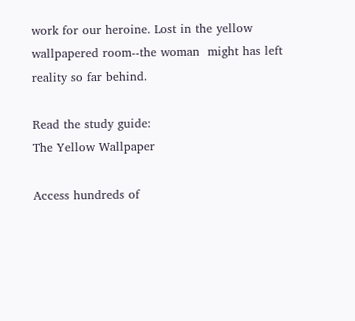work for our heroine. Lost in the yellow wallpapered room--the woman  might has left reality so far behind.

Read the study guide:
The Yellow Wallpaper

Access hundreds of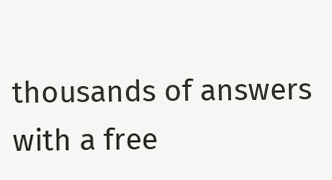thousands of answers with a free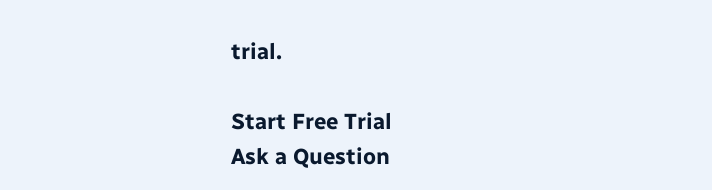trial.

Start Free Trial
Ask a Question